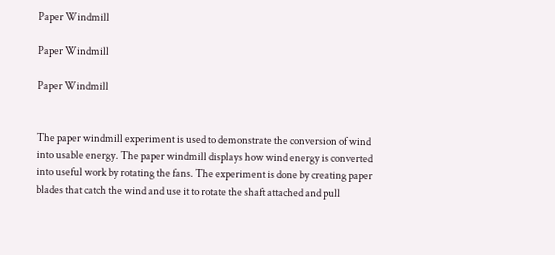Paper Windmill

Paper Windmill

Paper Windmill


The paper windmill experiment is used to demonstrate the conversion of wind into usable energy. The paper windmill displays how wind energy is converted into useful work by rotating the fans. The experiment is done by creating paper blades that catch the wind and use it to rotate the shaft attached and pull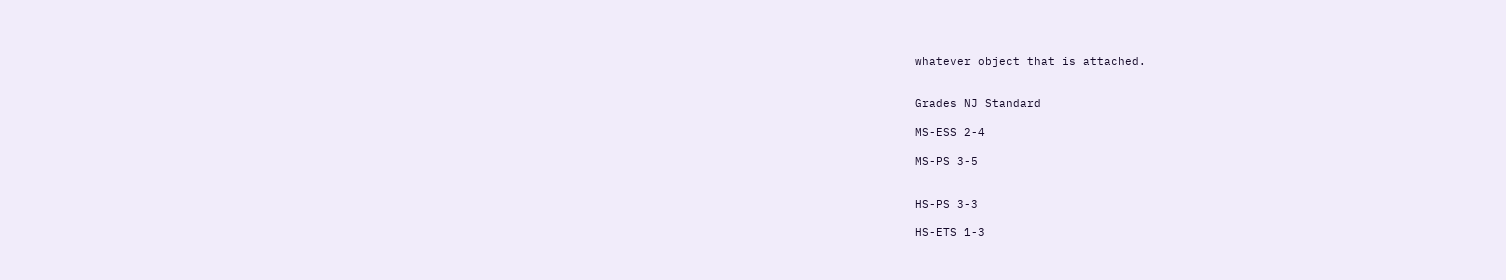whatever object that is attached.


Grades NJ Standard

MS-ESS 2-4

MS-PS 3-5


HS-PS 3-3

HS-ETS 1-3